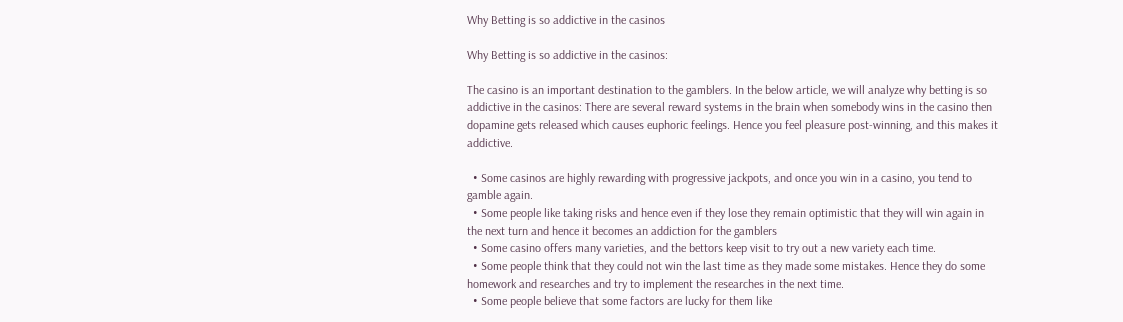Why Betting is so addictive in the casinos

Why Betting is so addictive in the casinos:

The casino is an important destination to the gamblers. In the below article, we will analyze why betting is so addictive in the casinos: There are several reward systems in the brain when somebody wins in the casino then dopamine gets released which causes euphoric feelings. Hence you feel pleasure post-winning, and this makes it addictive.

  • Some casinos are highly rewarding with progressive jackpots, and once you win in a casino, you tend to gamble again.
  • Some people like taking risks and hence even if they lose they remain optimistic that they will win again in the next turn and hence it becomes an addiction for the gamblers
  • Some casino offers many varieties, and the bettors keep visit to try out a new variety each time.
  • Some people think that they could not win the last time as they made some mistakes. Hence they do some homework and researches and try to implement the researches in the next time.
  • Some people believe that some factors are lucky for them like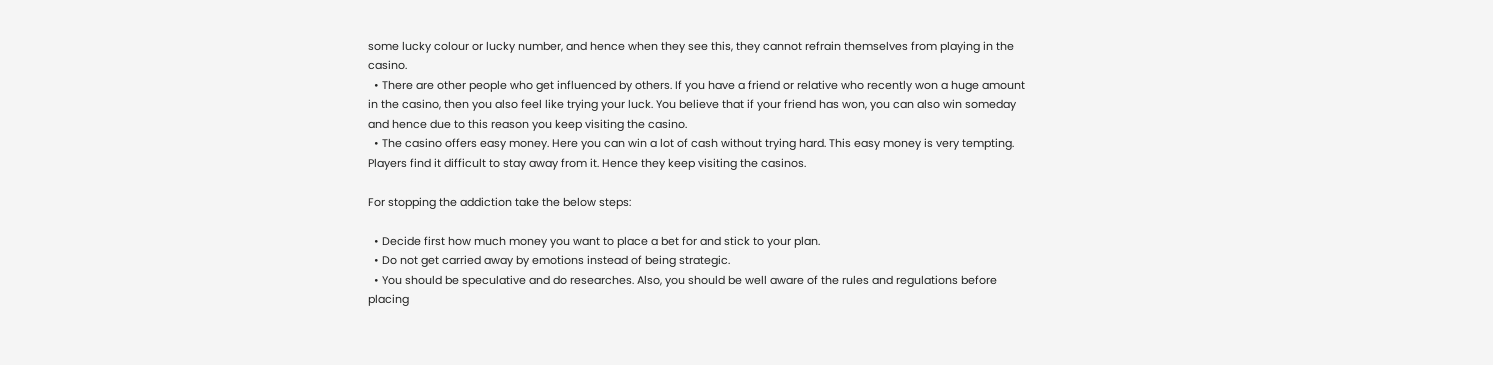some lucky colour or lucky number, and hence when they see this, they cannot refrain themselves from playing in the casino.
  • There are other people who get influenced by others. If you have a friend or relative who recently won a huge amount in the casino, then you also feel like trying your luck. You believe that if your friend has won, you can also win someday and hence due to this reason you keep visiting the casino.
  • The casino offers easy money. Here you can win a lot of cash without trying hard. This easy money is very tempting. Players find it difficult to stay away from it. Hence they keep visiting the casinos.

For stopping the addiction take the below steps:

  • Decide first how much money you want to place a bet for and stick to your plan.
  • Do not get carried away by emotions instead of being strategic.
  • You should be speculative and do researches. Also, you should be well aware of the rules and regulations before placing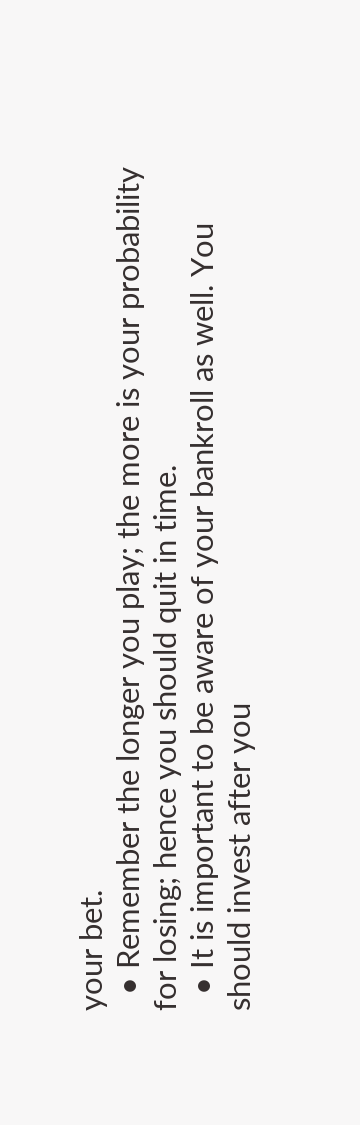your bet.
  • Remember the longer you play; the more is your probability for losing; hence you should quit in time.
  • It is important to be aware of your bankroll as well. You should invest after you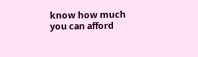know how much you can afford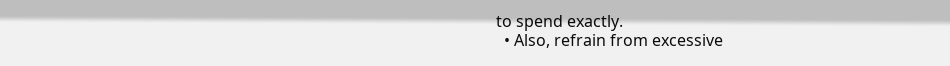to spend exactly.
  • Also, refrain from excessive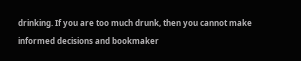drinking. If you are too much drunk, then you cannot make informed decisions and bookmaker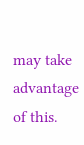may take advantage of this.